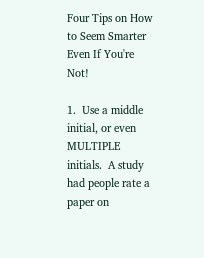Four Tips on How to Seem Smarter Even If You're Not!

1.  Use a middle initial, or even MULTIPLE initials.  A study had people rate a paper on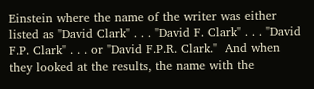Einstein where the name of the writer was either listed as "David Clark" . . . "David F. Clark" . . . "David F.P. Clark" . . . or "David F.P.R. Clark."  And when they looked at the results, the name with the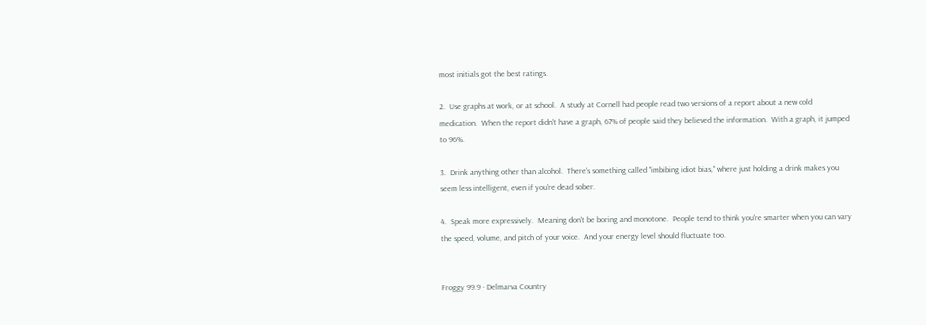most initials got the best ratings.

2.  Use graphs at work, or at school.  A study at Cornell had people read two versions of a report about a new cold medication.  When the report didn't have a graph, 67% of people said they believed the information.  With a graph, it jumped to 96%.

3.  Drink anything other than alcohol.  There's something called "imbibing idiot bias," where just holding a drink makes you seem less intelligent, even if you're dead sober.

4.  Speak more expressively.  Meaning don't be boring and monotone.  People tend to think you're smarter when you can vary the speed, volume, and pitch of your voice.  And your energy level should fluctuate too.


Froggy 99.9 · Delmarva Country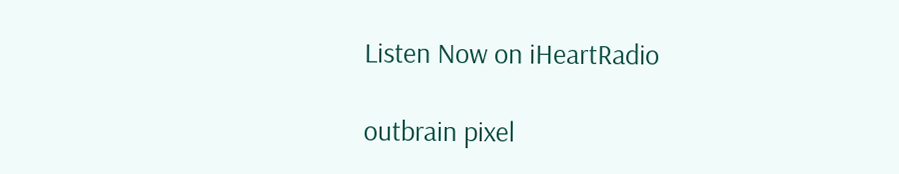Listen Now on iHeartRadio

outbrain pixel